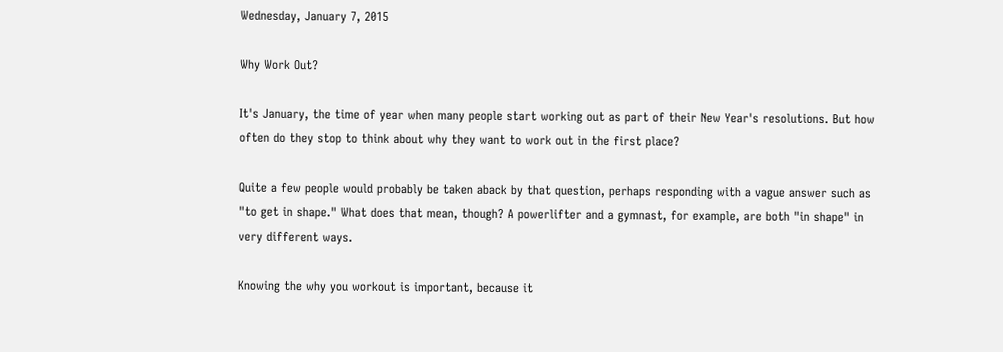Wednesday, January 7, 2015

Why Work Out?

It's January, the time of year when many people start working out as part of their New Year's resolutions. But how often do they stop to think about why they want to work out in the first place?

Quite a few people would probably be taken aback by that question, perhaps responding with a vague answer such as "to get in shape." What does that mean, though? A powerlifter and a gymnast, for example, are both "in shape" in very different ways.

Knowing the why you workout is important, because it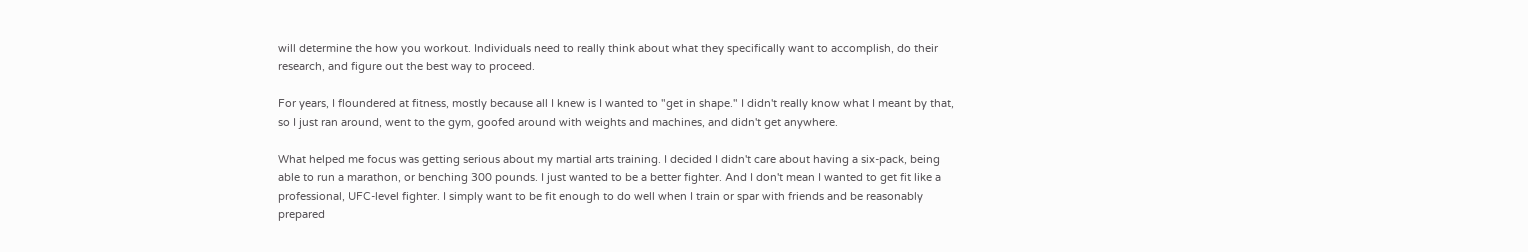will determine the how you workout. Individuals need to really think about what they specifically want to accomplish, do their research, and figure out the best way to proceed.

For years, I floundered at fitness, mostly because all I knew is I wanted to "get in shape." I didn't really know what I meant by that, so I just ran around, went to the gym, goofed around with weights and machines, and didn't get anywhere.

What helped me focus was getting serious about my martial arts training. I decided I didn't care about having a six-pack, being able to run a marathon, or benching 300 pounds. I just wanted to be a better fighter. And I don't mean I wanted to get fit like a professional, UFC-level fighter. I simply want to be fit enough to do well when I train or spar with friends and be reasonably prepared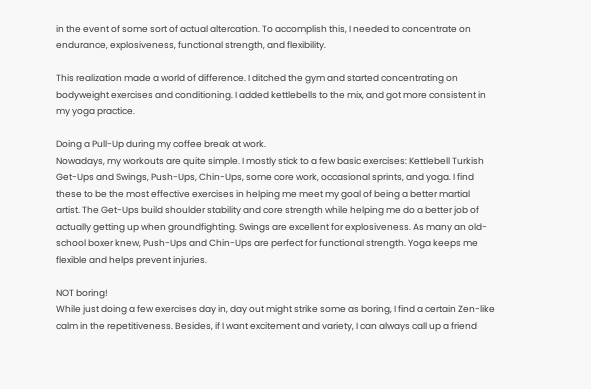in the event of some sort of actual altercation. To accomplish this, I needed to concentrate on endurance, explosiveness, functional strength, and flexibility.

This realization made a world of difference. I ditched the gym and started concentrating on bodyweight exercises and conditioning. I added kettlebells to the mix, and got more consistent in my yoga practice.

Doing a Pull-Up during my coffee break at work.
Nowadays, my workouts are quite simple. I mostly stick to a few basic exercises: Kettlebell Turkish Get-Ups and Swings, Push-Ups, Chin-Ups, some core work, occasional sprints, and yoga. I find these to be the most effective exercises in helping me meet my goal of being a better martial artist. The Get-Ups build shoulder stability and core strength while helping me do a better job of actually getting up when groundfighting. Swings are excellent for explosiveness. As many an old-school boxer knew, Push-Ups and Chin-Ups are perfect for functional strength. Yoga keeps me flexible and helps prevent injuries.

NOT boring!
While just doing a few exercises day in, day out might strike some as boring, I find a certain Zen-like calm in the repetitiveness. Besides, if I want excitement and variety, I can always call up a friend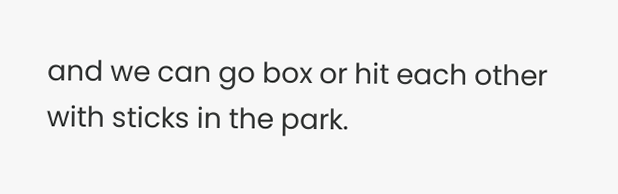and we can go box or hit each other with sticks in the park.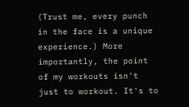(Trust me, every punch in the face is a unique experience.) More importantly, the point of my workouts isn't just to workout. It's to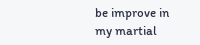be improve in my martial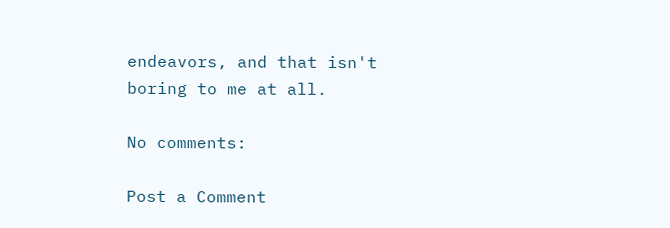endeavors, and that isn't boring to me at all.

No comments:

Post a Comment